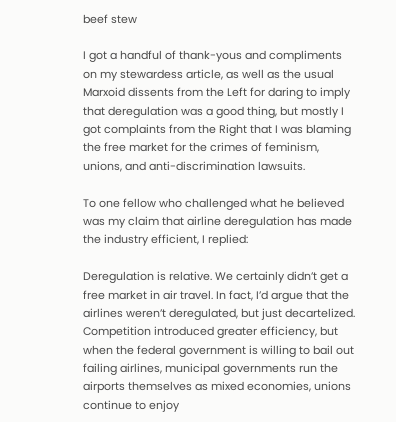beef stew

I got a handful of thank-yous and compliments on my stewardess article, as well as the usual Marxoid dissents from the Left for daring to imply that deregulation was a good thing, but mostly I got complaints from the Right that I was blaming the free market for the crimes of feminism, unions, and anti-discrimination lawsuits.

To one fellow who challenged what he believed was my claim that airline deregulation has made the industry efficient, I replied:

Deregulation is relative. We certainly didn’t get a free market in air travel. In fact, I’d argue that the airlines weren’t deregulated, but just decartelized. Competition introduced greater efficiency, but when the federal government is willing to bail out failing airlines, municipal governments run the airports themselves as mixed economies, unions continue to enjoy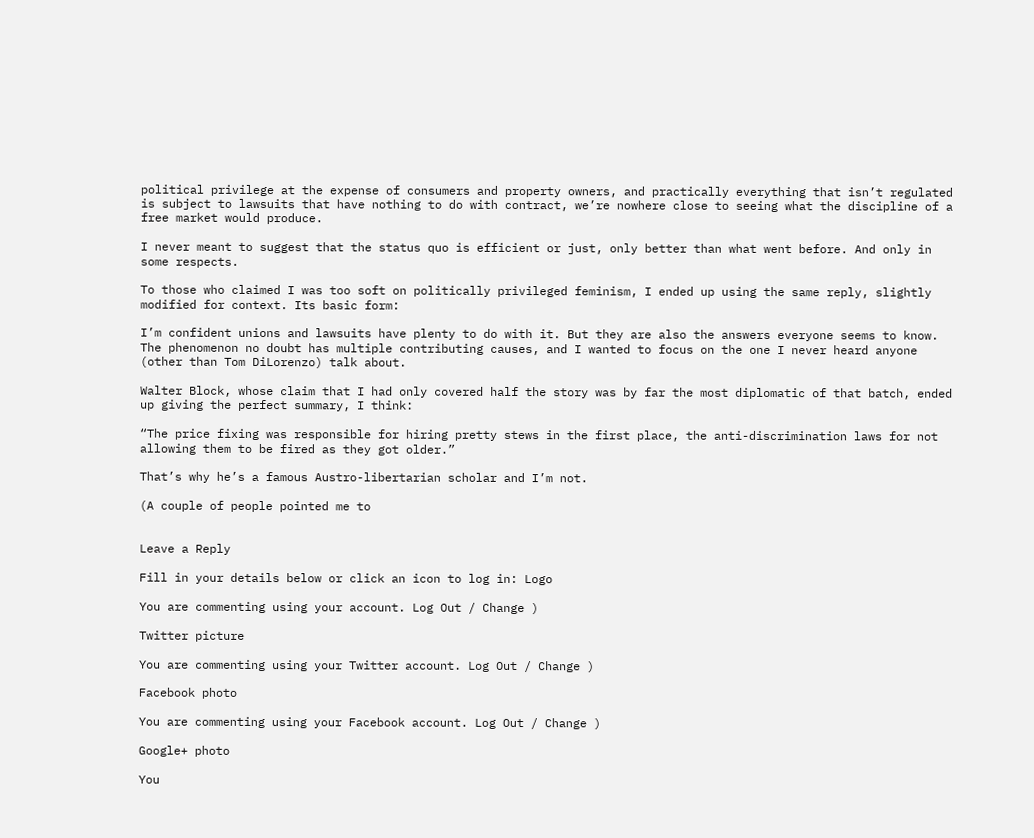political privilege at the expense of consumers and property owners, and practically everything that isn’t regulated is subject to lawsuits that have nothing to do with contract, we’re nowhere close to seeing what the discipline of a free market would produce.

I never meant to suggest that the status quo is efficient or just, only better than what went before. And only in some respects.

To those who claimed I was too soft on politically privileged feminism, I ended up using the same reply, slightly modified for context. Its basic form:

I’m confident unions and lawsuits have plenty to do with it. But they are also the answers everyone seems to know. The phenomenon no doubt has multiple contributing causes, and I wanted to focus on the one I never heard anyone (other than Tom DiLorenzo) talk about.

Walter Block, whose claim that I had only covered half the story was by far the most diplomatic of that batch, ended up giving the perfect summary, I think:

“The price fixing was responsible for hiring pretty stews in the first place, the anti-discrimination laws for not allowing them to be fired as they got older.”

That’s why he’s a famous Austro-libertarian scholar and I’m not.

(A couple of people pointed me to


Leave a Reply

Fill in your details below or click an icon to log in: Logo

You are commenting using your account. Log Out / Change )

Twitter picture

You are commenting using your Twitter account. Log Out / Change )

Facebook photo

You are commenting using your Facebook account. Log Out / Change )

Google+ photo

You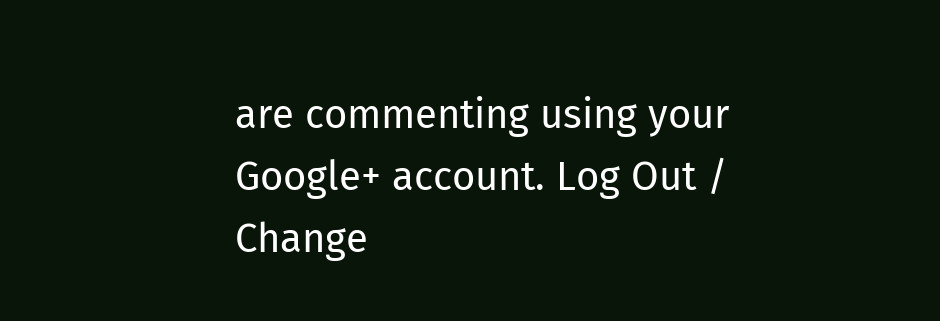are commenting using your Google+ account. Log Out / Change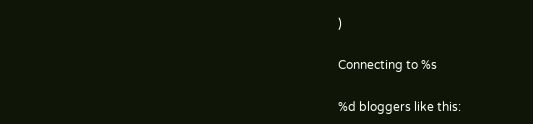)

Connecting to %s

%d bloggers like this: